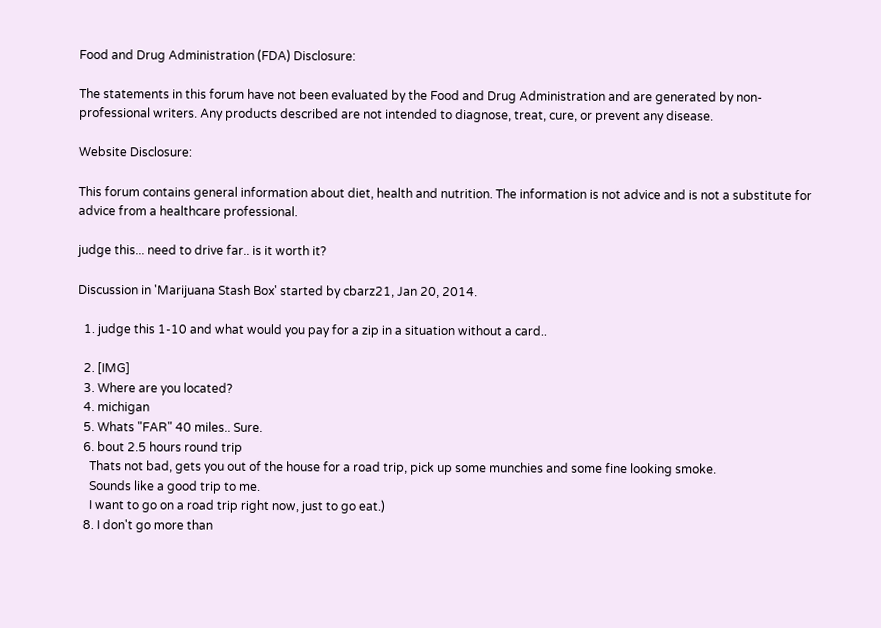Food and Drug Administration (FDA) Disclosure:

The statements in this forum have not been evaluated by the Food and Drug Administration and are generated by non-professional writers. Any products described are not intended to diagnose, treat, cure, or prevent any disease.

Website Disclosure:

This forum contains general information about diet, health and nutrition. The information is not advice and is not a substitute for advice from a healthcare professional.

judge this... need to drive far.. is it worth it?

Discussion in 'Marijuana Stash Box' started by cbarz21, Jan 20, 2014.

  1. judge this 1-10 and what would you pay for a zip in a situation without a card..

  2. [IMG]
  3. Where are you located?
  4. michigan
  5. Whats "FAR" 40 miles.. Sure.
  6. bout 2.5 hours round trip
    Thats not bad, gets you out of the house for a road trip, pick up some munchies and some fine looking smoke.
    Sounds like a good trip to me.
    I want to go on a road trip right now, just to go eat.)
  8. I don't go more than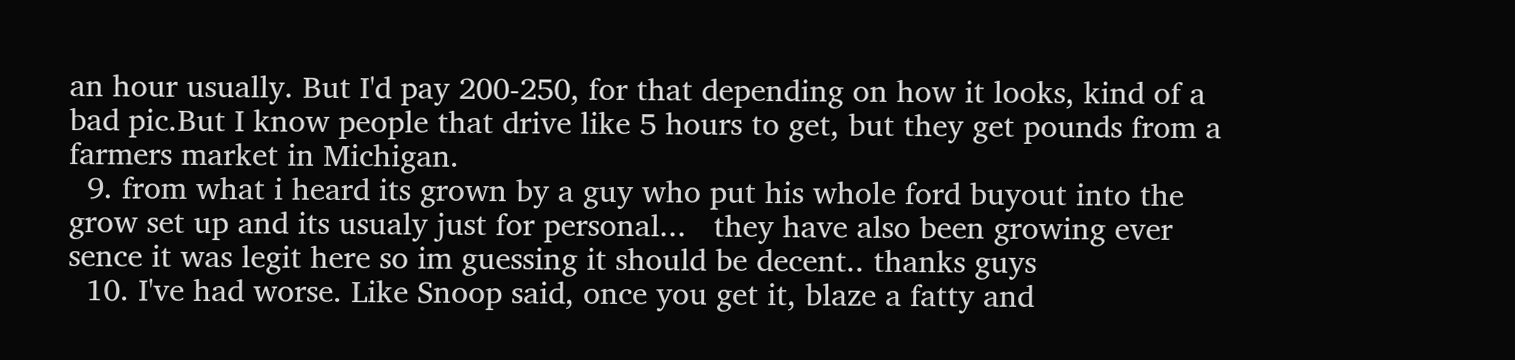an hour usually. But I'd pay 200-250, for that depending on how it looks, kind of a bad pic.But I know people that drive like 5 hours to get, but they get pounds from a farmers market in Michigan.
  9. from what i heard its grown by a guy who put his whole ford buyout into the grow set up and its usualy just for personal...   they have also been growing ever sence it was legit here so im guessing it should be decent.. thanks guys
  10. I've had worse. Like Snoop said, once you get it, blaze a fatty and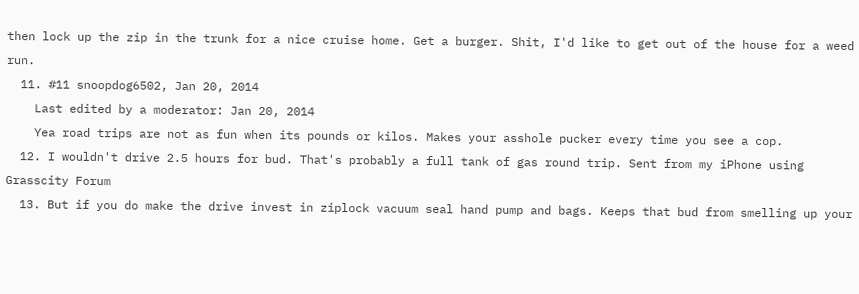then lock up the zip in the trunk for a nice cruise home. Get a burger. Shit, I'd like to get out of the house for a weed run.
  11. #11 snoopdog6502, Jan 20, 2014
    Last edited by a moderator: Jan 20, 2014
    Yea road trips are not as fun when its pounds or kilos. Makes your asshole pucker every time you see a cop.
  12. I wouldn't drive 2.5 hours for bud. That's probably a full tank of gas round trip. Sent from my iPhone using Grasscity Forum
  13. But if you do make the drive invest in ziplock vacuum seal hand pump and bags. Keeps that bud from smelling up your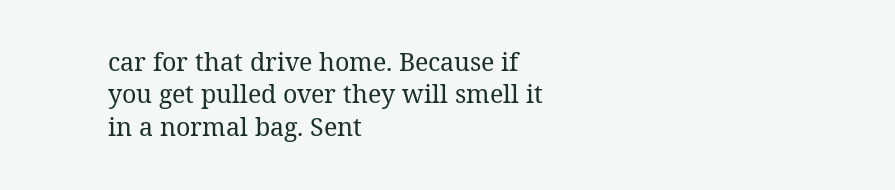car for that drive home. Because if you get pulled over they will smell it in a normal bag. Sent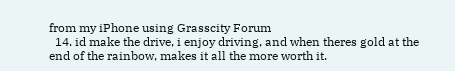from my iPhone using Grasscity Forum
  14. id make the drive, i enjoy driving, and when theres gold at the end of the rainbow, makes it all the more worth it.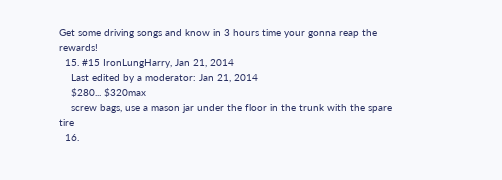Get some driving songs and know in 3 hours time your gonna reap the rewards!
  15. #15 IronLungHarry, Jan 21, 2014
    Last edited by a moderator: Jan 21, 2014
    $280... $320max
    screw bags, use a mason jar under the floor in the trunk with the spare tire
  16.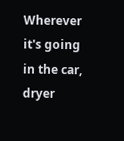Wherever it's going in the car, dryer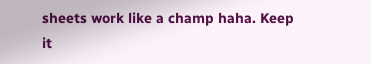sheets work like a champ haha. Keep it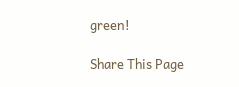green!

Share This Page